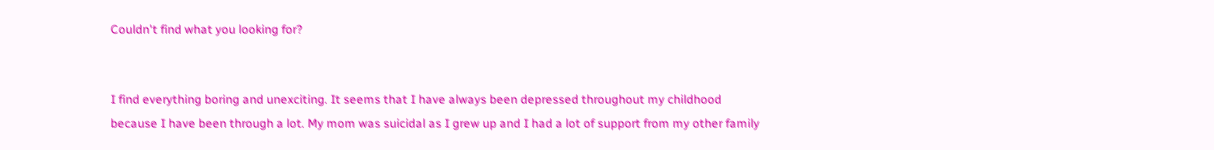Couldn't find what you looking for?


I find everything boring and unexciting. It seems that I have always been depressed throughout my childhood because I have been through a lot. My mom was suicidal as I grew up and I had a lot of support from my other family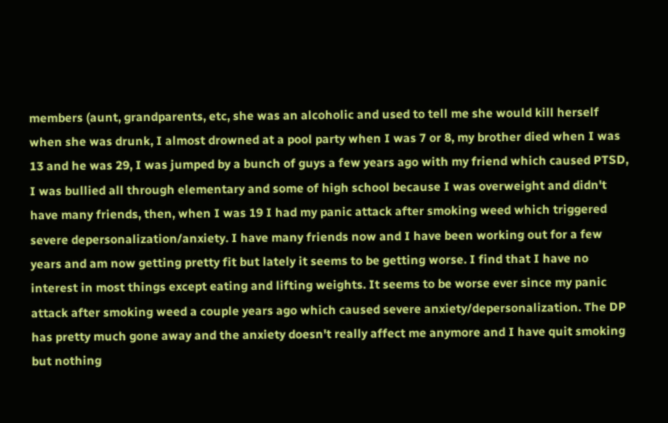members (aunt, grandparents, etc, she was an alcoholic and used to tell me she would kill herself when she was drunk, I almost drowned at a pool party when I was 7 or 8, my brother died when I was 13 and he was 29, I was jumped by a bunch of guys a few years ago with my friend which caused PTSD, I was bullied all through elementary and some of high school because I was overweight and didn't have many friends, then, when I was 19 I had my panic attack after smoking weed which triggered severe depersonalization/anxiety. I have many friends now and I have been working out for a few years and am now getting pretty fit but lately it seems to be getting worse. I find that I have no interest in most things except eating and lifting weights. It seems to be worse ever since my panic attack after smoking weed a couple years ago which caused severe anxiety/depersonalization. The DP has pretty much gone away and the anxiety doesn't really affect me anymore and I have quit smoking but nothing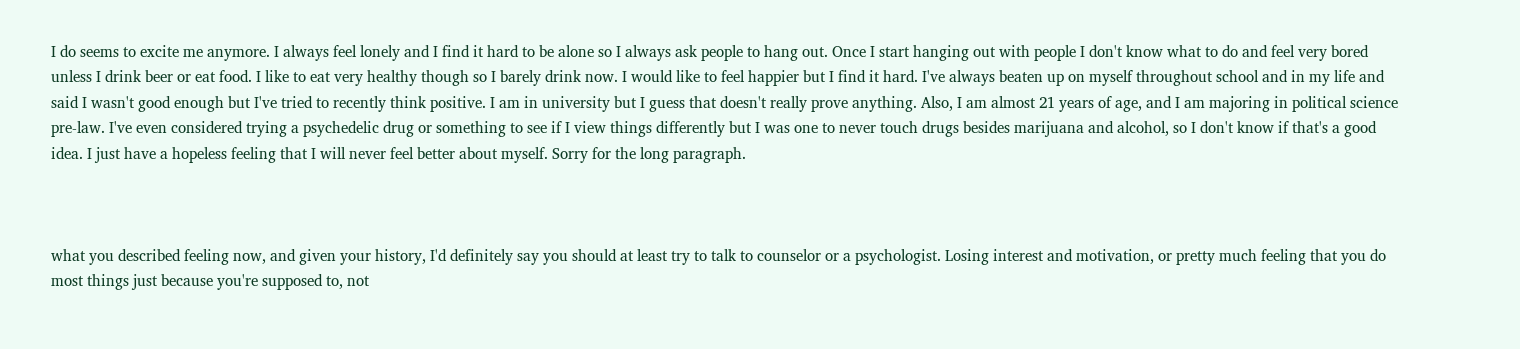I do seems to excite me anymore. I always feel lonely and I find it hard to be alone so I always ask people to hang out. Once I start hanging out with people I don't know what to do and feel very bored unless I drink beer or eat food. I like to eat very healthy though so I barely drink now. I would like to feel happier but I find it hard. I've always beaten up on myself throughout school and in my life and said I wasn't good enough but I've tried to recently think positive. I am in university but I guess that doesn't really prove anything. Also, I am almost 21 years of age, and I am majoring in political science pre-law. I've even considered trying a psychedelic drug or something to see if I view things differently but I was one to never touch drugs besides marijuana and alcohol, so I don't know if that's a good idea. I just have a hopeless feeling that I will never feel better about myself. Sorry for the long paragraph.



what you described feeling now, and given your history, I'd definitely say you should at least try to talk to counselor or a psychologist. Losing interest and motivation, or pretty much feeling that you do most things just because you're supposed to, not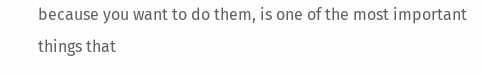because you want to do them, is one of the most important things that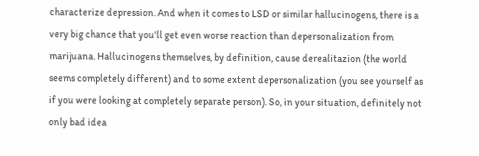characterize depression. And when it comes to LSD or similar hallucinogens, there is a very big chance that you'll get even worse reaction than depersonalization from marijuana. Hallucinogens themselves, by definition, cause derealitazion (the world seems completely different) and to some extent depersonalization (you see yourself as if you were looking at completely separate person). So, in your situation, definitely not only bad idea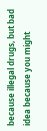because illegal drugs, but bad idea because you might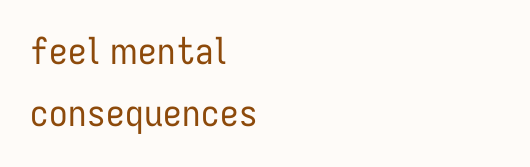feel mental consequences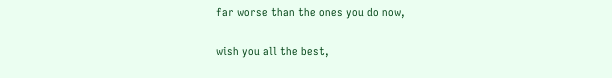far worse than the ones you do now,

wish you all the best,